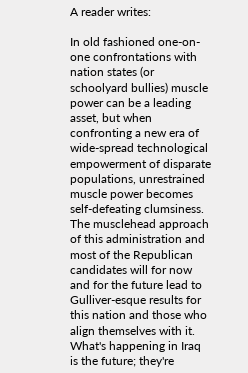A reader writes:

In old fashioned one-on-one confrontations with nation states (or schoolyard bullies) muscle power can be a leading asset, but when confronting a new era of  wide-spread technological empowerment of disparate populations, unrestrained muscle power becomes self-defeating clumsiness. The musclehead approach of this administration and most of the Republican candidates will for now and for the future lead to Gulliver-esque results for this nation and those who align themselves with it. What's happening in Iraq is the future; they're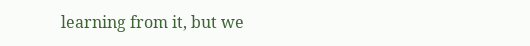learning from it, but we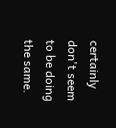certainly don't seem to be doing the same.